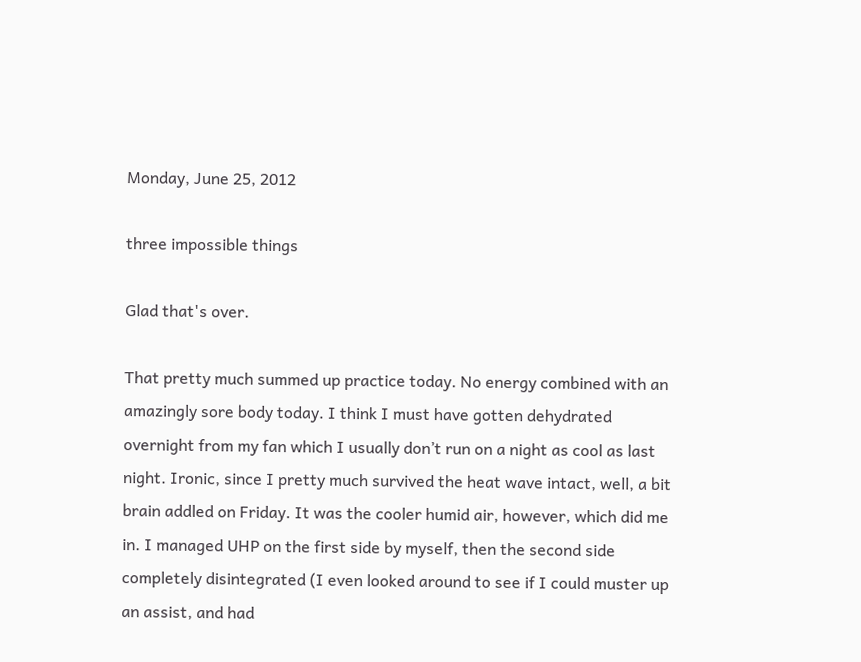Monday, June 25, 2012

three impossible things

Glad that's over.

That pretty much summed up practice today. No energy combined with an amazingly sore body today. I think I must have gotten dehydrated overnight from my fan which I usually don’t run on a night as cool as last night. Ironic, since I pretty much survived the heat wave intact, well, a bit brain addled on Friday. It was the cooler humid air, however, which did me in. I managed UHP on the first side by myself, then the second side completely disintegrated (I even looked around to see if I could muster up an assist, and had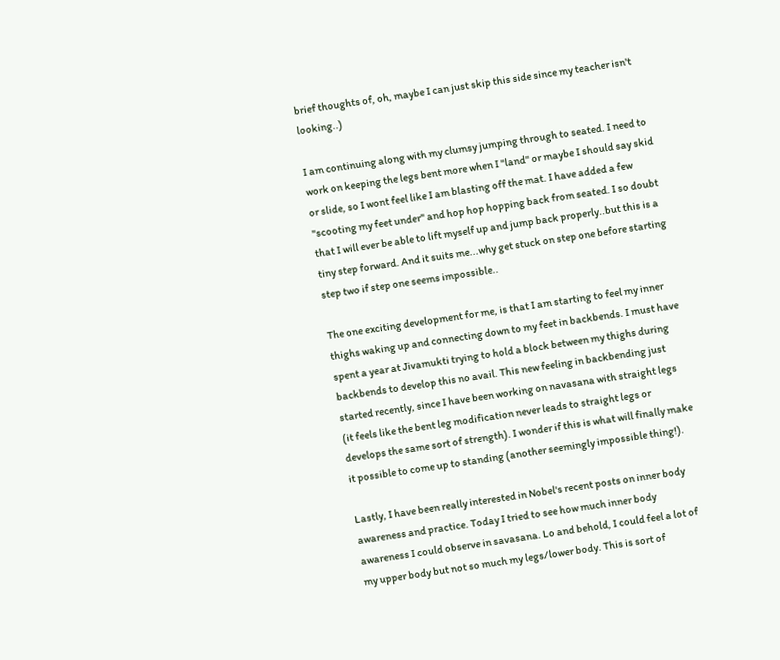brief thoughts of, oh, maybe I can just skip this side since my teacher isn't looking..)

I am continuing along with my clumsy jumping through to seated. I need to work on keeping the legs bent more when I "land" or maybe I should say skid or slide, so I wont feel like I am blasting off the mat. I have added a few "scooting my feet under" and hop hop hopping back from seated. I so doubt that I will ever be able to lift myself up and jump back properly..but this is a tiny step forward. And it suits me...why get stuck on step one before starting step two if step one seems impossible..

The one exciting development for me, is that I am starting to feel my inner thighs waking up and connecting down to my feet in backbends. I must have spent a year at Jivamukti trying to hold a block between my thighs during backbends to develop this no avail. This new feeling in backbending just started recently, since I have been working on navasana with straight legs (it feels like the bent leg modification never leads to straight legs or develops the same sort of strength). I wonder if this is what will finally make it possible to come up to standing (another seemingly impossible thing!).

Lastly, I have been really interested in Nobel's recent posts on inner body awareness and practice. Today I tried to see how much inner body awareness I could observe in savasana. Lo and behold, I could feel a lot of my upper body but not so much my legs/lower body. This is sort of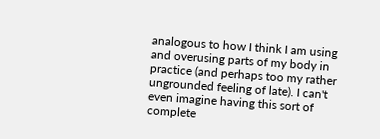analogous to how I think I am using and overusing parts of my body in practice (and perhaps too my rather ungrounded feeling of late). I can't even imagine having this sort of complete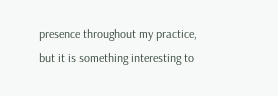presence throughout my practice, but it is something interesting to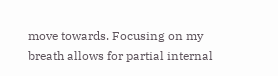move towards. Focusing on my breath allows for partial internal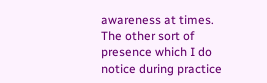awareness at times. The other sort of presence which I do notice during practice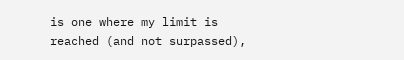is one where my limit is reached (and not surpassed),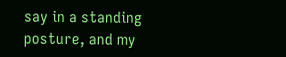say in a standing posture, and my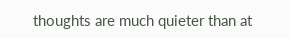thoughts are much quieter than at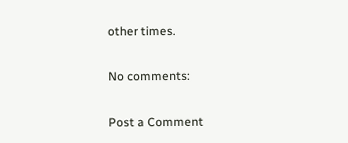other times.

No comments:

Post a Comment